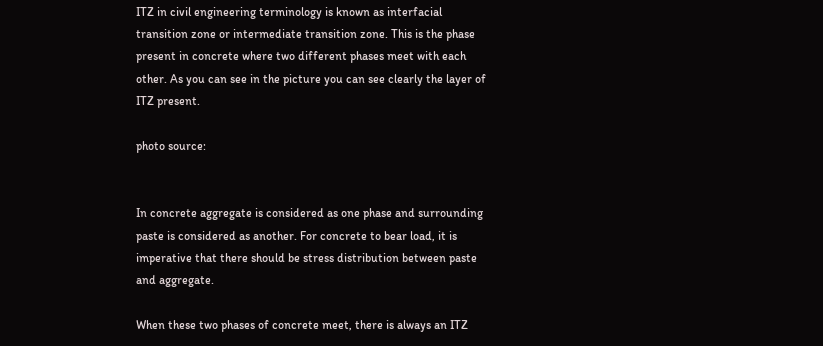ITZ in civil engineering terminology is known as interfacial transition zone or intermediate transition zone. This is the phase present in concrete where two different phases meet with each other. As you can see in the picture you can see clearly the layer of ITZ present.

photo source:


In concrete aggregate is considered as one phase and surrounding paste is considered as another. For concrete to bear load, it is imperative that there should be stress distribution between paste and aggregate.

When these two phases of concrete meet, there is always an ITZ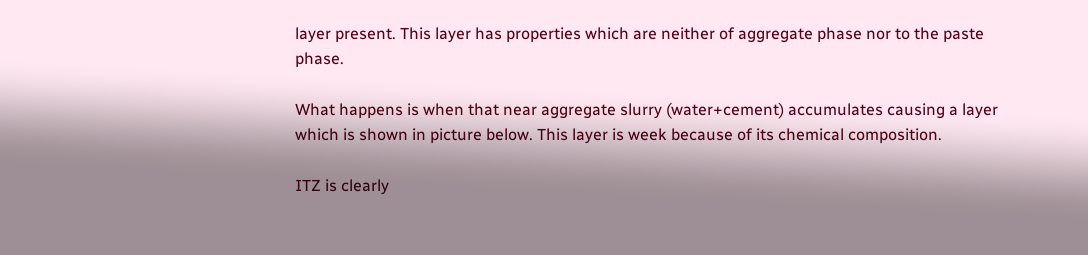layer present. This layer has properties which are neither of aggregate phase nor to the paste phase.

What happens is when that near aggregate slurry (water+cement) accumulates causing a layer which is shown in picture below. This layer is week because of its chemical composition.

ITZ is clearly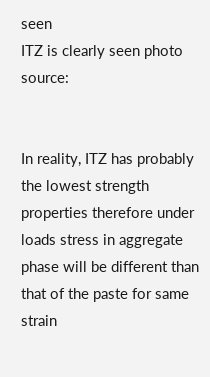seen
ITZ is clearly seen photo source:


In reality, ITZ has probably the lowest strength properties therefore under loads stress in aggregate phase will be different than that of the paste for same strain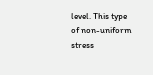level. This type of non-uniform stress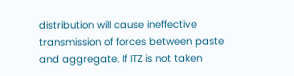distribution will cause ineffective transmission of forces between paste and aggregate. If ITZ is not taken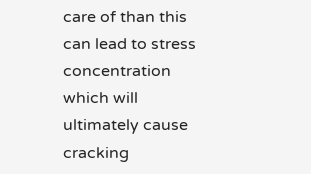care of than this can lead to stress concentration which will ultimately cause cracking